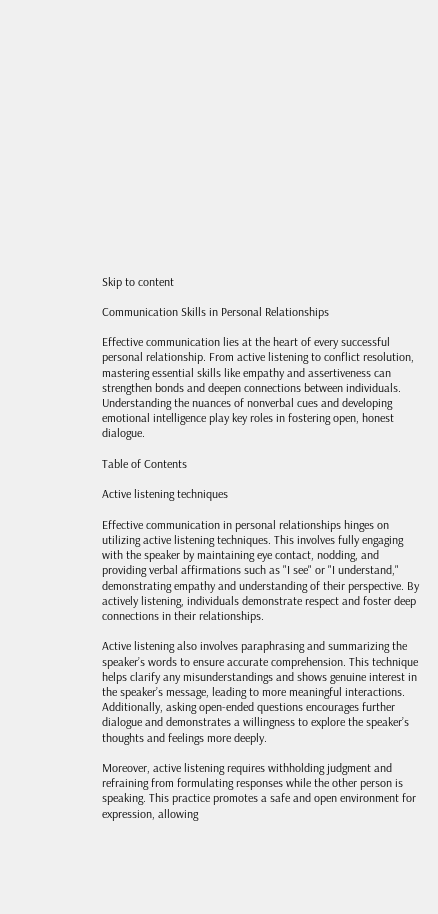Skip to content

Communication Skills in Personal Relationships

Effective communication lies at the heart of every successful personal relationship. From active listening to conflict resolution, mastering essential skills like empathy and assertiveness can strengthen bonds and deepen connections between individuals. Understanding the nuances of nonverbal cues and developing emotional intelligence play key roles in fostering open, honest dialogue.

Table of Contents

Active listening techniques

Effective communication in personal relationships hinges on utilizing active listening techniques. This involves fully engaging with the speaker by maintaining eye contact, nodding, and providing verbal affirmations such as "I see" or "I understand," demonstrating empathy and understanding of their perspective. By actively listening, individuals demonstrate respect and foster deep connections in their relationships.

Active listening also involves paraphrasing and summarizing the speaker’s words to ensure accurate comprehension. This technique helps clarify any misunderstandings and shows genuine interest in the speaker’s message, leading to more meaningful interactions. Additionally, asking open-ended questions encourages further dialogue and demonstrates a willingness to explore the speaker’s thoughts and feelings more deeply.

Moreover, active listening requires withholding judgment and refraining from formulating responses while the other person is speaking. This practice promotes a safe and open environment for expression, allowing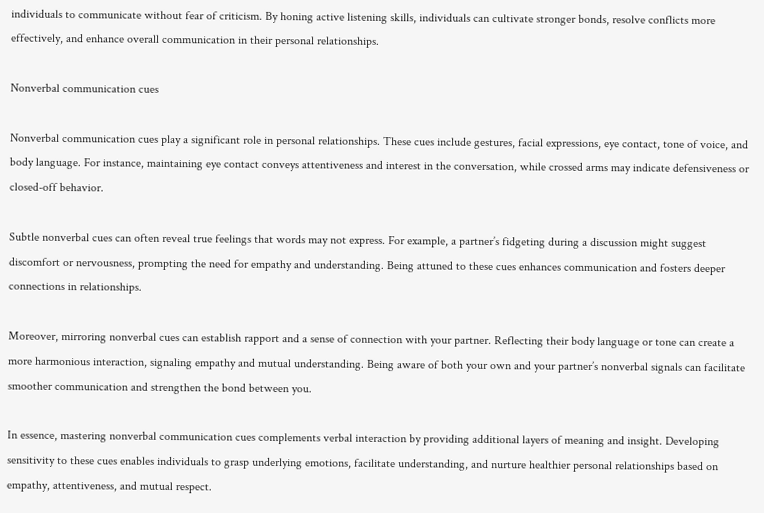individuals to communicate without fear of criticism. By honing active listening skills, individuals can cultivate stronger bonds, resolve conflicts more effectively, and enhance overall communication in their personal relationships.

Nonverbal communication cues

Nonverbal communication cues play a significant role in personal relationships. These cues include gestures, facial expressions, eye contact, tone of voice, and body language. For instance, maintaining eye contact conveys attentiveness and interest in the conversation, while crossed arms may indicate defensiveness or closed-off behavior.

Subtle nonverbal cues can often reveal true feelings that words may not express. For example, a partner’s fidgeting during a discussion might suggest discomfort or nervousness, prompting the need for empathy and understanding. Being attuned to these cues enhances communication and fosters deeper connections in relationships.

Moreover, mirroring nonverbal cues can establish rapport and a sense of connection with your partner. Reflecting their body language or tone can create a more harmonious interaction, signaling empathy and mutual understanding. Being aware of both your own and your partner’s nonverbal signals can facilitate smoother communication and strengthen the bond between you.

In essence, mastering nonverbal communication cues complements verbal interaction by providing additional layers of meaning and insight. Developing sensitivity to these cues enables individuals to grasp underlying emotions, facilitate understanding, and nurture healthier personal relationships based on empathy, attentiveness, and mutual respect.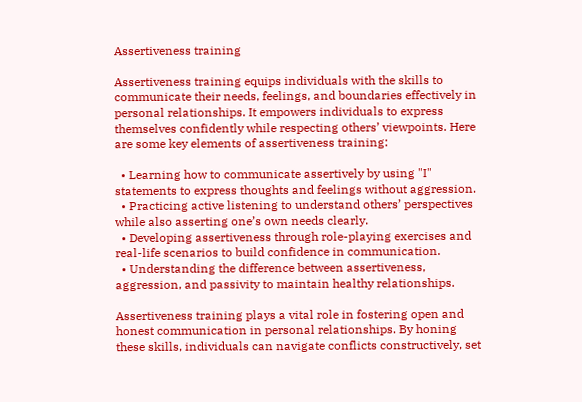Assertiveness training

Assertiveness training equips individuals with the skills to communicate their needs, feelings, and boundaries effectively in personal relationships. It empowers individuals to express themselves confidently while respecting others’ viewpoints. Here are some key elements of assertiveness training:

  • Learning how to communicate assertively by using "I" statements to express thoughts and feelings without aggression.
  • Practicing active listening to understand others’ perspectives while also asserting one’s own needs clearly.
  • Developing assertiveness through role-playing exercises and real-life scenarios to build confidence in communication.
  • Understanding the difference between assertiveness, aggression, and passivity to maintain healthy relationships.

Assertiveness training plays a vital role in fostering open and honest communication in personal relationships. By honing these skills, individuals can navigate conflicts constructively, set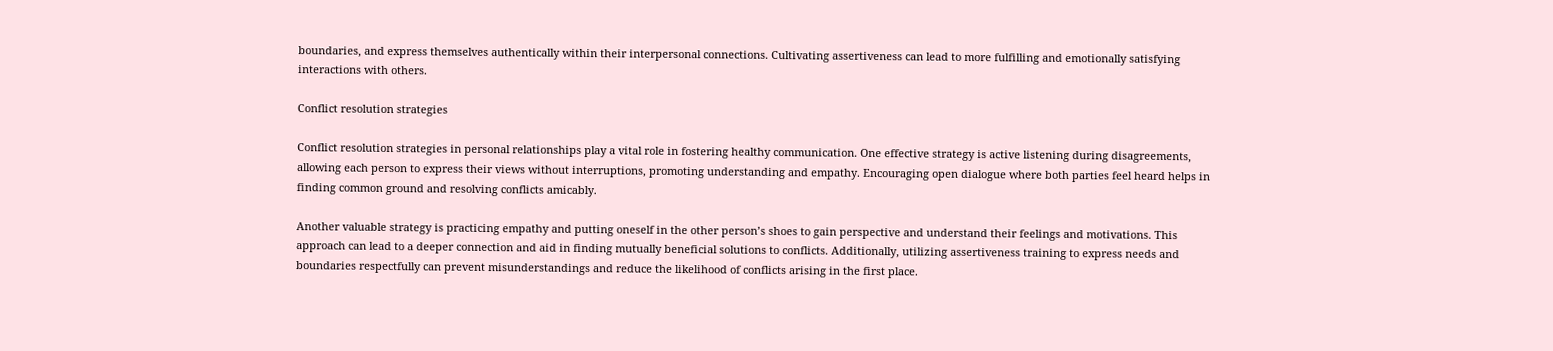boundaries, and express themselves authentically within their interpersonal connections. Cultivating assertiveness can lead to more fulfilling and emotionally satisfying interactions with others.

Conflict resolution strategies

Conflict resolution strategies in personal relationships play a vital role in fostering healthy communication. One effective strategy is active listening during disagreements, allowing each person to express their views without interruptions, promoting understanding and empathy. Encouraging open dialogue where both parties feel heard helps in finding common ground and resolving conflicts amicably.

Another valuable strategy is practicing empathy and putting oneself in the other person’s shoes to gain perspective and understand their feelings and motivations. This approach can lead to a deeper connection and aid in finding mutually beneficial solutions to conflicts. Additionally, utilizing assertiveness training to express needs and boundaries respectfully can prevent misunderstandings and reduce the likelihood of conflicts arising in the first place.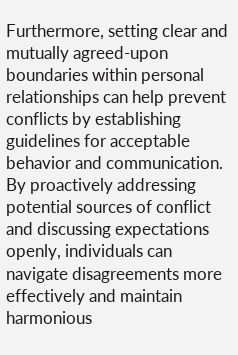Furthermore, setting clear and mutually agreed-upon boundaries within personal relationships can help prevent conflicts by establishing guidelines for acceptable behavior and communication. By proactively addressing potential sources of conflict and discussing expectations openly, individuals can navigate disagreements more effectively and maintain harmonious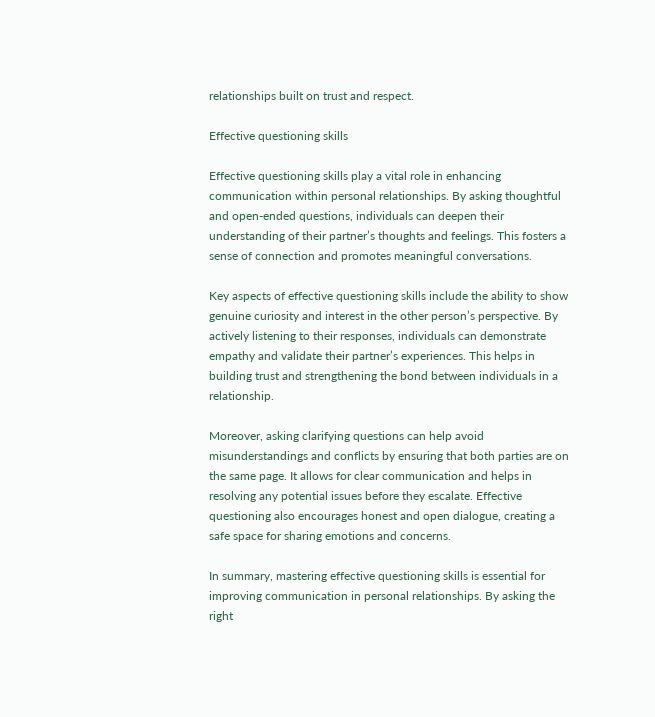relationships built on trust and respect.

Effective questioning skills

Effective questioning skills play a vital role in enhancing communication within personal relationships. By asking thoughtful and open-ended questions, individuals can deepen their understanding of their partner’s thoughts and feelings. This fosters a sense of connection and promotes meaningful conversations.

Key aspects of effective questioning skills include the ability to show genuine curiosity and interest in the other person’s perspective. By actively listening to their responses, individuals can demonstrate empathy and validate their partner’s experiences. This helps in building trust and strengthening the bond between individuals in a relationship.

Moreover, asking clarifying questions can help avoid misunderstandings and conflicts by ensuring that both parties are on the same page. It allows for clear communication and helps in resolving any potential issues before they escalate. Effective questioning also encourages honest and open dialogue, creating a safe space for sharing emotions and concerns.

In summary, mastering effective questioning skills is essential for improving communication in personal relationships. By asking the right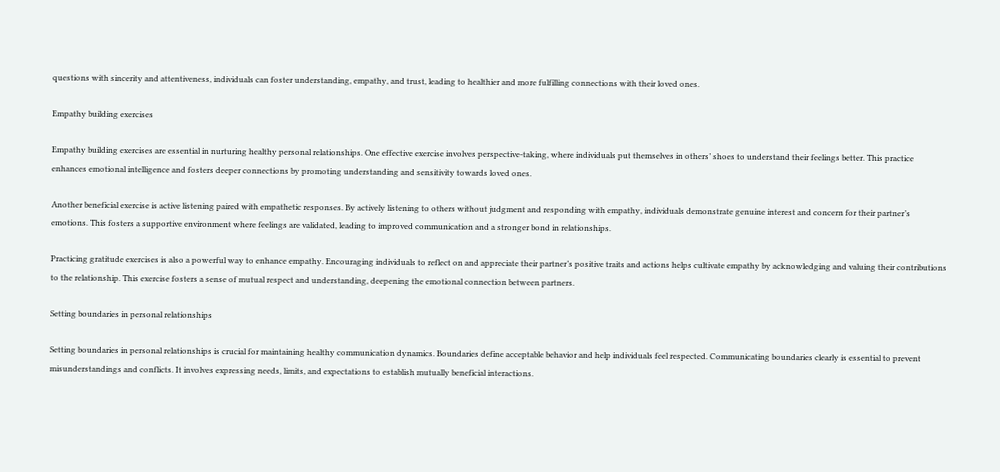questions with sincerity and attentiveness, individuals can foster understanding, empathy, and trust, leading to healthier and more fulfilling connections with their loved ones.

Empathy building exercises

Empathy building exercises are essential in nurturing healthy personal relationships. One effective exercise involves perspective-taking, where individuals put themselves in others’ shoes to understand their feelings better. This practice enhances emotional intelligence and fosters deeper connections by promoting understanding and sensitivity towards loved ones.

Another beneficial exercise is active listening paired with empathetic responses. By actively listening to others without judgment and responding with empathy, individuals demonstrate genuine interest and concern for their partner’s emotions. This fosters a supportive environment where feelings are validated, leading to improved communication and a stronger bond in relationships.

Practicing gratitude exercises is also a powerful way to enhance empathy. Encouraging individuals to reflect on and appreciate their partner’s positive traits and actions helps cultivate empathy by acknowledging and valuing their contributions to the relationship. This exercise fosters a sense of mutual respect and understanding, deepening the emotional connection between partners.

Setting boundaries in personal relationships

Setting boundaries in personal relationships is crucial for maintaining healthy communication dynamics. Boundaries define acceptable behavior and help individuals feel respected. Communicating boundaries clearly is essential to prevent misunderstandings and conflicts. It involves expressing needs, limits, and expectations to establish mutually beneficial interactions.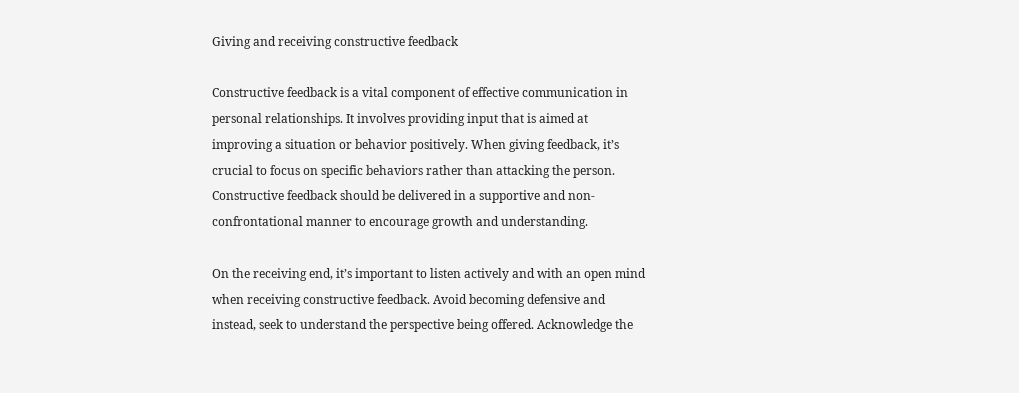Giving and receiving constructive feedback

Constructive feedback is a vital component of effective communication in personal relationships. It involves providing input that is aimed at improving a situation or behavior positively. When giving feedback, it’s crucial to focus on specific behaviors rather than attacking the person. Constructive feedback should be delivered in a supportive and non-confrontational manner to encourage growth and understanding.

On the receiving end, it’s important to listen actively and with an open mind when receiving constructive feedback. Avoid becoming defensive and instead, seek to understand the perspective being offered. Acknowledge the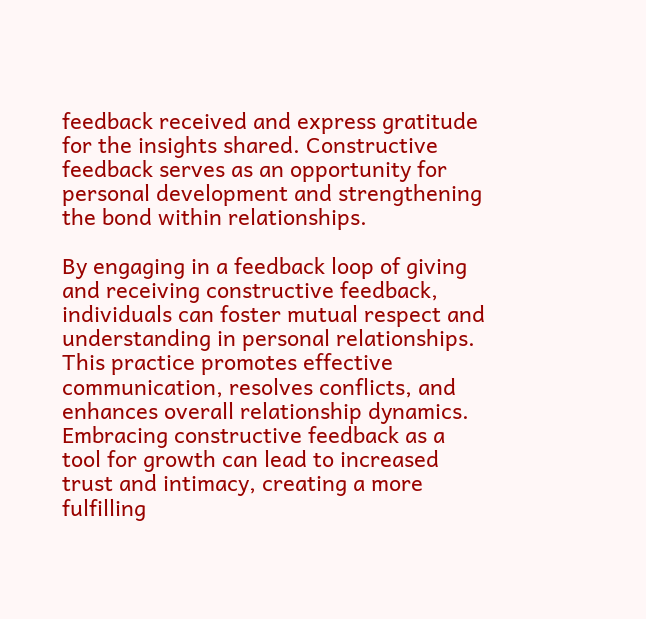feedback received and express gratitude for the insights shared. Constructive feedback serves as an opportunity for personal development and strengthening the bond within relationships.

By engaging in a feedback loop of giving and receiving constructive feedback, individuals can foster mutual respect and understanding in personal relationships. This practice promotes effective communication, resolves conflicts, and enhances overall relationship dynamics. Embracing constructive feedback as a tool for growth can lead to increased trust and intimacy, creating a more fulfilling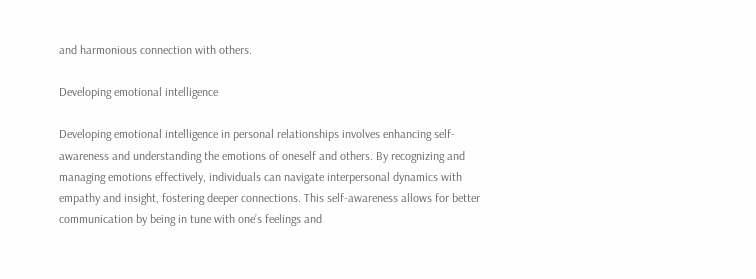and harmonious connection with others.

Developing emotional intelligence

Developing emotional intelligence in personal relationships involves enhancing self-awareness and understanding the emotions of oneself and others. By recognizing and managing emotions effectively, individuals can navigate interpersonal dynamics with empathy and insight, fostering deeper connections. This self-awareness allows for better communication by being in tune with one’s feelings and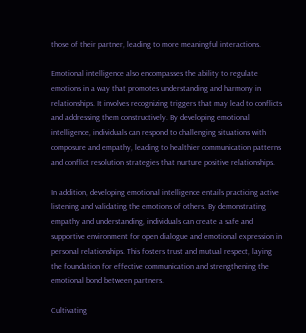those of their partner, leading to more meaningful interactions.

Emotional intelligence also encompasses the ability to regulate emotions in a way that promotes understanding and harmony in relationships. It involves recognizing triggers that may lead to conflicts and addressing them constructively. By developing emotional intelligence, individuals can respond to challenging situations with composure and empathy, leading to healthier communication patterns and conflict resolution strategies that nurture positive relationships.

In addition, developing emotional intelligence entails practicing active listening and validating the emotions of others. By demonstrating empathy and understanding, individuals can create a safe and supportive environment for open dialogue and emotional expression in personal relationships. This fosters trust and mutual respect, laying the foundation for effective communication and strengthening the emotional bond between partners.

Cultivating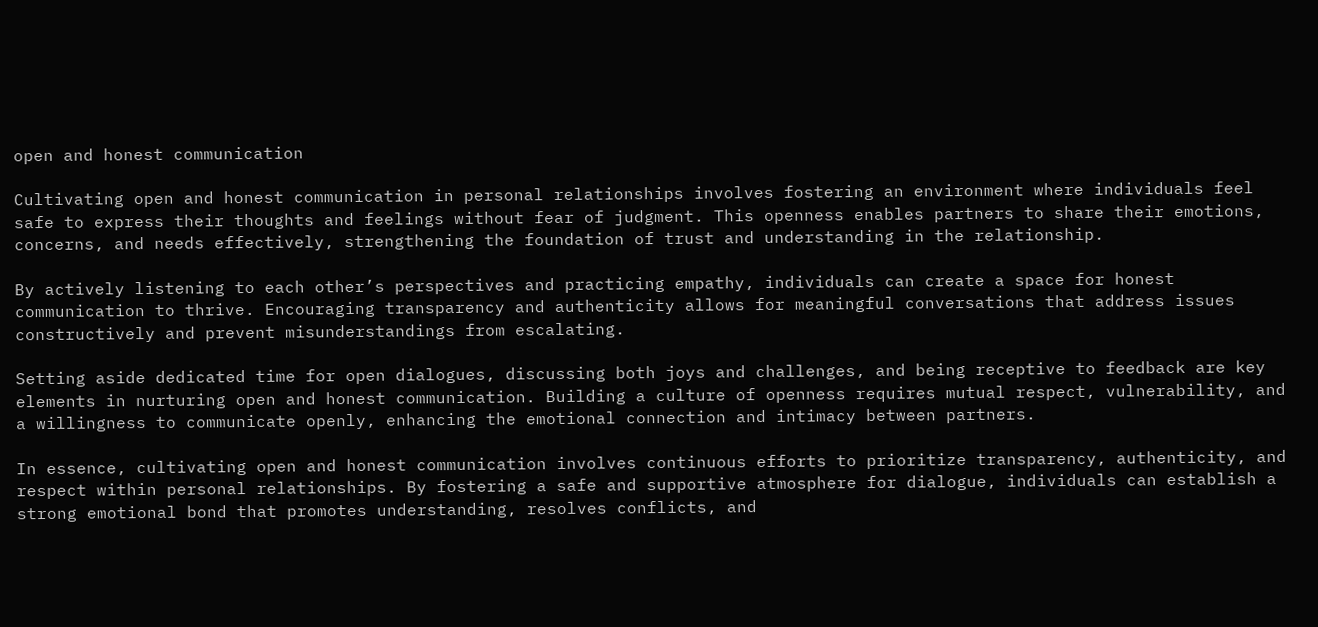open and honest communication

Cultivating open and honest communication in personal relationships involves fostering an environment where individuals feel safe to express their thoughts and feelings without fear of judgment. This openness enables partners to share their emotions, concerns, and needs effectively, strengthening the foundation of trust and understanding in the relationship.

By actively listening to each other’s perspectives and practicing empathy, individuals can create a space for honest communication to thrive. Encouraging transparency and authenticity allows for meaningful conversations that address issues constructively and prevent misunderstandings from escalating.

Setting aside dedicated time for open dialogues, discussing both joys and challenges, and being receptive to feedback are key elements in nurturing open and honest communication. Building a culture of openness requires mutual respect, vulnerability, and a willingness to communicate openly, enhancing the emotional connection and intimacy between partners.

In essence, cultivating open and honest communication involves continuous efforts to prioritize transparency, authenticity, and respect within personal relationships. By fostering a safe and supportive atmosphere for dialogue, individuals can establish a strong emotional bond that promotes understanding, resolves conflicts, and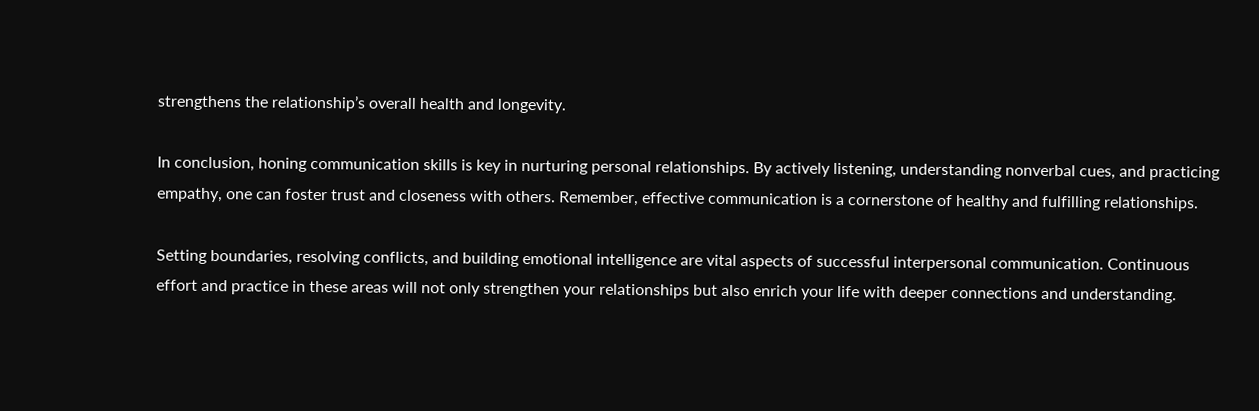strengthens the relationship’s overall health and longevity.

In conclusion, honing communication skills is key in nurturing personal relationships. By actively listening, understanding nonverbal cues, and practicing empathy, one can foster trust and closeness with others. Remember, effective communication is a cornerstone of healthy and fulfilling relationships.

Setting boundaries, resolving conflicts, and building emotional intelligence are vital aspects of successful interpersonal communication. Continuous effort and practice in these areas will not only strengthen your relationships but also enrich your life with deeper connections and understanding.